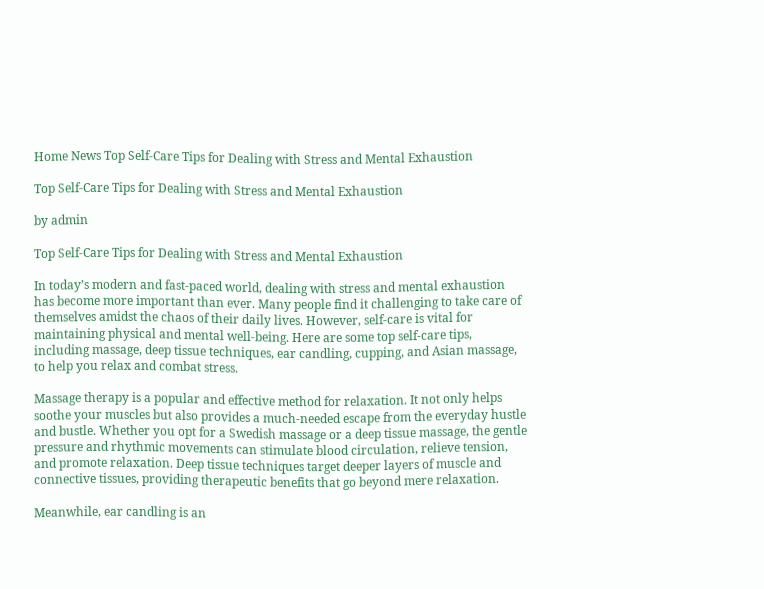Home News Top Self-Care Tips for Dealing with Stress and Mental Exhaustion

Top Self-Care Tips for Dealing with Stress and Mental Exhaustion

by admin

Top Self-Care Tips for Dealing with Stress and Mental Exhaustion

In today’s modern and fast-paced world, dealing with stress and mental exhaustion has become more important than ever. Many people find it challenging to take care of themselves amidst the chaos of their daily lives. However, self-care is vital for maintaining physical and mental well-being. Here are some top self-care tips, including massage, deep tissue techniques, ear candling, cupping, and Asian massage, to help you relax and combat stress.

Massage therapy is a popular and effective method for relaxation. It not only helps soothe your muscles but also provides a much-needed escape from the everyday hustle and bustle. Whether you opt for a Swedish massage or a deep tissue massage, the gentle pressure and rhythmic movements can stimulate blood circulation, relieve tension, and promote relaxation. Deep tissue techniques target deeper layers of muscle and connective tissues, providing therapeutic benefits that go beyond mere relaxation.

Meanwhile, ear candling is an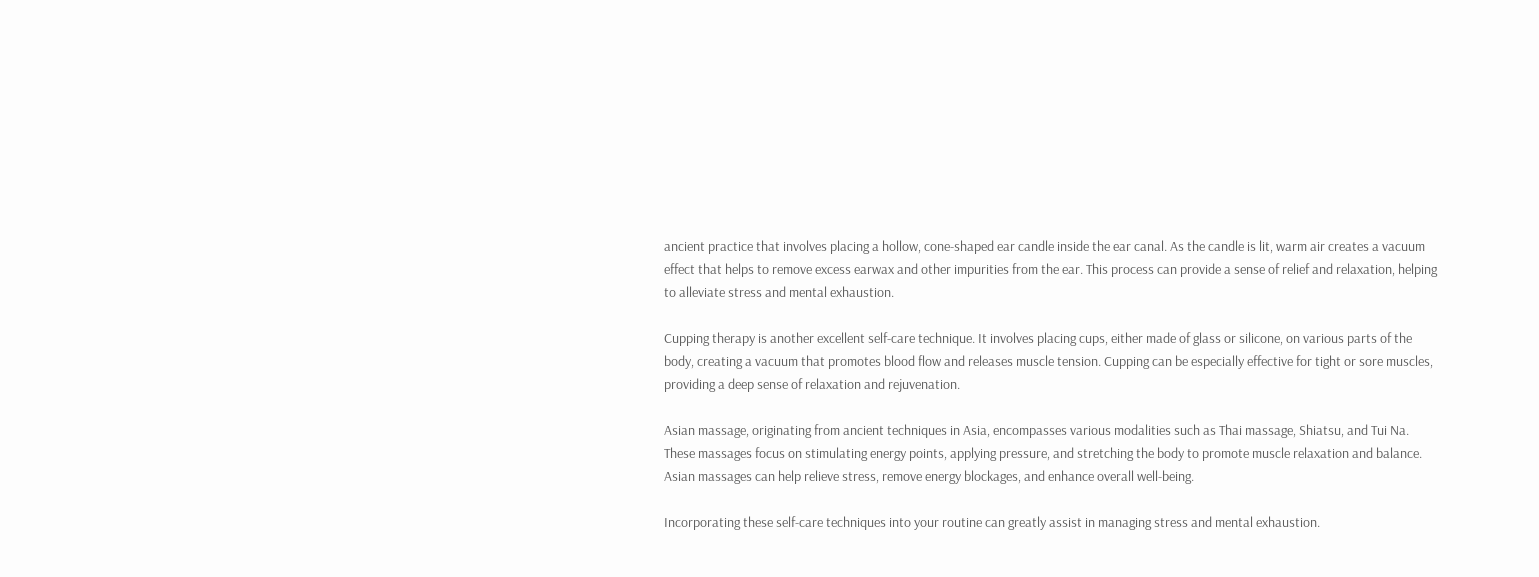ancient practice that involves placing a hollow, cone-shaped ear candle inside the ear canal. As the candle is lit, warm air creates a vacuum effect that helps to remove excess earwax and other impurities from the ear. This process can provide a sense of relief and relaxation, helping to alleviate stress and mental exhaustion.

Cupping therapy is another excellent self-care technique. It involves placing cups, either made of glass or silicone, on various parts of the body, creating a vacuum that promotes blood flow and releases muscle tension. Cupping can be especially effective for tight or sore muscles, providing a deep sense of relaxation and rejuvenation.

Asian massage, originating from ancient techniques in Asia, encompasses various modalities such as Thai massage, Shiatsu, and Tui Na. These massages focus on stimulating energy points, applying pressure, and stretching the body to promote muscle relaxation and balance. Asian massages can help relieve stress, remove energy blockages, and enhance overall well-being.

Incorporating these self-care techniques into your routine can greatly assist in managing stress and mental exhaustion.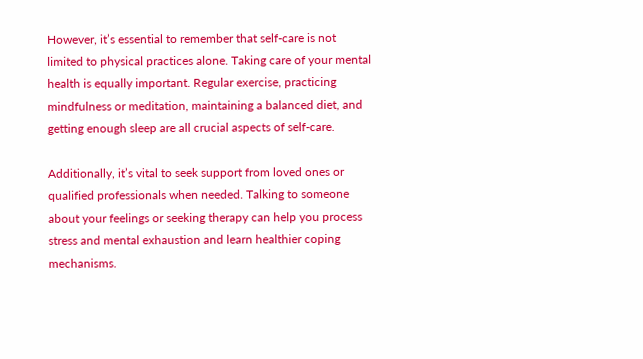However, it’s essential to remember that self-care is not limited to physical practices alone. Taking care of your mental health is equally important. Regular exercise, practicing mindfulness or meditation, maintaining a balanced diet, and getting enough sleep are all crucial aspects of self-care.

Additionally, it’s vital to seek support from loved ones or qualified professionals when needed. Talking to someone about your feelings or seeking therapy can help you process stress and mental exhaustion and learn healthier coping mechanisms.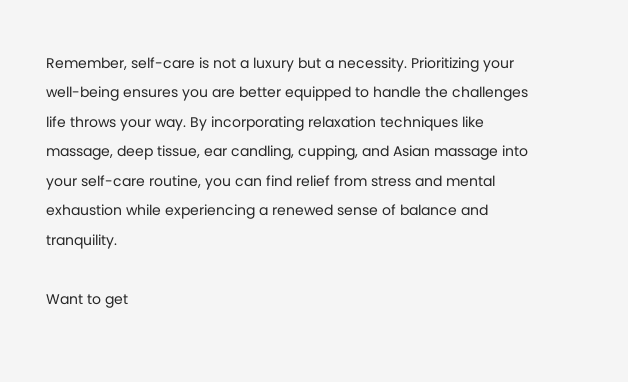Remember, self-care is not a luxury but a necessity. Prioritizing your well-being ensures you are better equipped to handle the challenges life throws your way. By incorporating relaxation techniques like massage, deep tissue, ear candling, cupping, and Asian massage into your self-care routine, you can find relief from stress and mental exhaustion while experiencing a renewed sense of balance and tranquility.

Want to get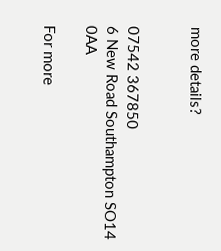more details?


07542 367850
6 New Road Southampton SO14 0AA

For more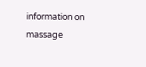information on massage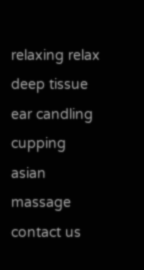relaxing relax deep tissue ear candling cupping asian massage contact us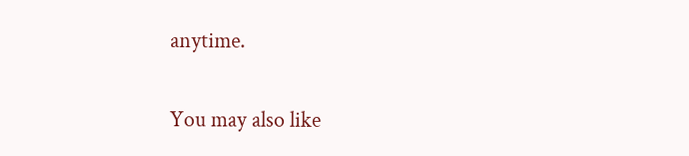anytime.

You may also like